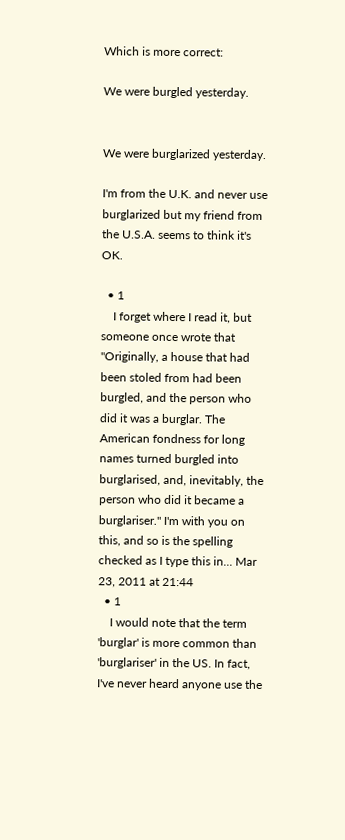Which is more correct:

We were burgled yesterday.


We were burglarized yesterday.

I'm from the U.K. and never use burglarized but my friend from the U.S.A. seems to think it's OK.

  • 1
    I forget where I read it, but someone once wrote that "Originally, a house that had been stoled from had been burgled, and the person who did it was a burglar. The American fondness for long names turned burgled into burglarised, and, inevitably, the person who did it became a burglariser." I'm with you on this, and so is the spelling checked as I type this in... Mar 23, 2011 at 21:44
  • 1
    I would note that the term 'burglar' is more common than 'burglariser' in the US. In fact, I've never heard anyone use the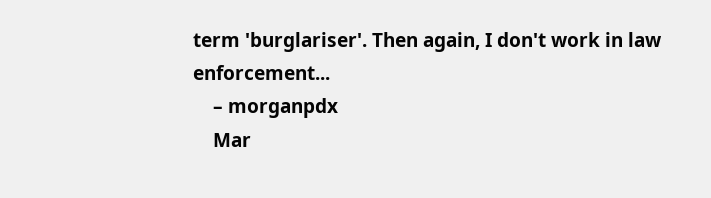term 'burglariser'. Then again, I don't work in law enforcement...
    – morganpdx
    Mar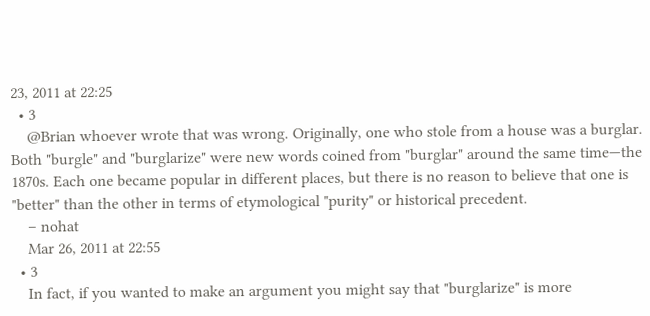23, 2011 at 22:25
  • 3
    @Brian whoever wrote that was wrong. Originally, one who stole from a house was a burglar. Both "burgle" and "burglarize" were new words coined from "burglar" around the same time—the 1870s. Each one became popular in different places, but there is no reason to believe that one is "better" than the other in terms of etymological "purity" or historical precedent.
    – nohat
    Mar 26, 2011 at 22:55
  • 3
    In fact, if you wanted to make an argument you might say that "burglarize" is more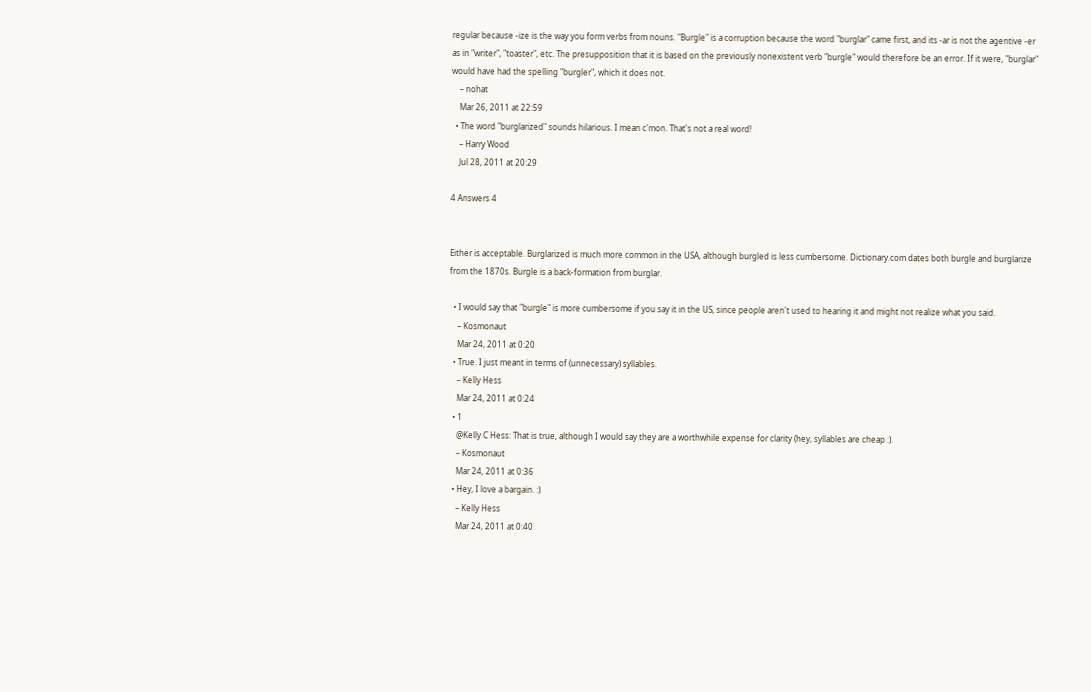regular because -ize is the way you form verbs from nouns. "Burgle" is a corruption because the word "burglar" came first, and its -ar is not the agentive -er as in "writer", "toaster", etc. The presupposition that it is based on the previously nonexistent verb "burgle" would therefore be an error. If it were, "burglar" would have had the spelling "burgler", which it does not.
    – nohat
    Mar 26, 2011 at 22:59
  • The word "burglarized" sounds hilarious. I mean c'mon. That's not a real word!
    – Harry Wood
    Jul 28, 2011 at 20:29

4 Answers 4


Either is acceptable. Burglarized is much more common in the USA, although burgled is less cumbersome. Dictionary.com dates both burgle and burglarize from the 1870s. Burgle is a back-formation from burglar.

  • I would say that "burgle" is more cumbersome if you say it in the US, since people aren't used to hearing it and might not realize what you said.
    – Kosmonaut
    Mar 24, 2011 at 0:20
  • True. I just meant in terms of (unnecessary) syllables.
    – Kelly Hess
    Mar 24, 2011 at 0:24
  • 1
    @Kelly C Hess: That is true, although I would say they are a worthwhile expense for clarity (hey, syllables are cheap :).
    – Kosmonaut
    Mar 24, 2011 at 0:36
  • Hey, I love a bargain. :)
    – Kelly Hess
    Mar 24, 2011 at 0:40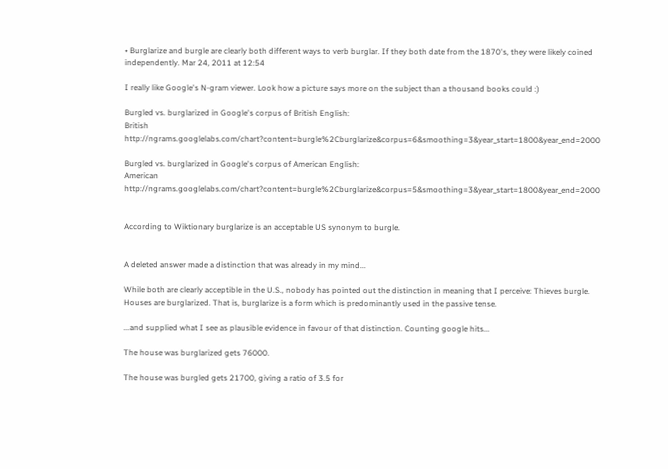• Burglarize and burgle are clearly both different ways to verb burglar. If they both date from the 1870's, they were likely coined independently. Mar 24, 2011 at 12:54

I really like Google's N-gram viewer. Look how a picture says more on the subject than a thousand books could :)

Burgled vs. burglarized in Google's corpus of British English:
British http://ngrams.googlelabs.com/chart?content=burgle%2Cburglarize&corpus=6&smoothing=3&year_start=1800&year_end=2000

Burgled vs. burglarized in Google's corpus of American English:
American http://ngrams.googlelabs.com/chart?content=burgle%2Cburglarize&corpus=5&smoothing=3&year_start=1800&year_end=2000


According to Wiktionary burglarize is an acceptable US synonym to burgle.


A deleted answer made a distinction that was already in my mind...

While both are clearly acceptible in the U.S., nobody has pointed out the distinction in meaning that I perceive: Thieves burgle. Houses are burglarized. That is, burglarize is a form which is predominantly used in the passive tense.

...and supplied what I see as plausible evidence in favour of that distinction. Counting google hits...

The house was burglarized gets 76000.

The house was burgled gets 21700, giving a ratio of 3.5 for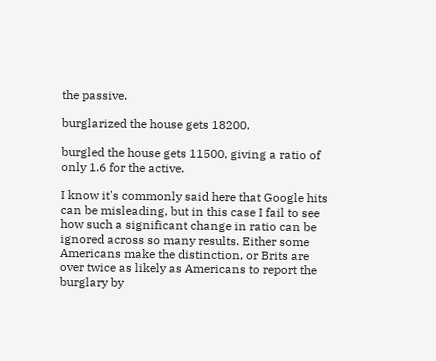the passive.

burglarized the house gets 18200.

burgled the house gets 11500, giving a ratio of only 1.6 for the active.

I know it's commonly said here that Google hits can be misleading, but in this case I fail to see how such a significant change in ratio can be ignored across so many results. Either some Americans make the distinction, or Brits are over twice as likely as Americans to report the burglary by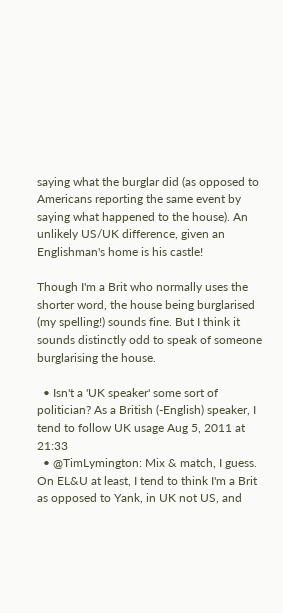saying what the burglar did (as opposed to Americans reporting the same event by saying what happened to the house). An unlikely US/UK difference, given an Englishman's home is his castle!

Though I'm a Brit who normally uses the shorter word, the house being burglarised (my spelling!) sounds fine. But I think it sounds distinctly odd to speak of someone burglarising the house.

  • Isn't a 'UK speaker' some sort of politician? As a British (-English) speaker, I tend to follow UK usage Aug 5, 2011 at 21:33
  • @TimLymington: Mix & match, I guess. On EL&U at least, I tend to think I'm a Brit as opposed to Yank, in UK not US, and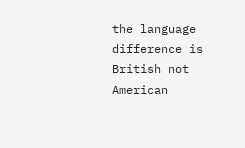the language difference is British not American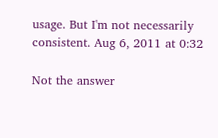usage. But I'm not necessarily consistent. Aug 6, 2011 at 0:32

Not the answer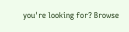you're looking for? Browse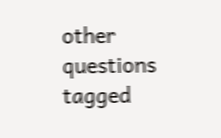other questions tagged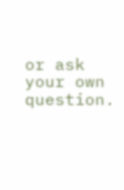or ask your own question.